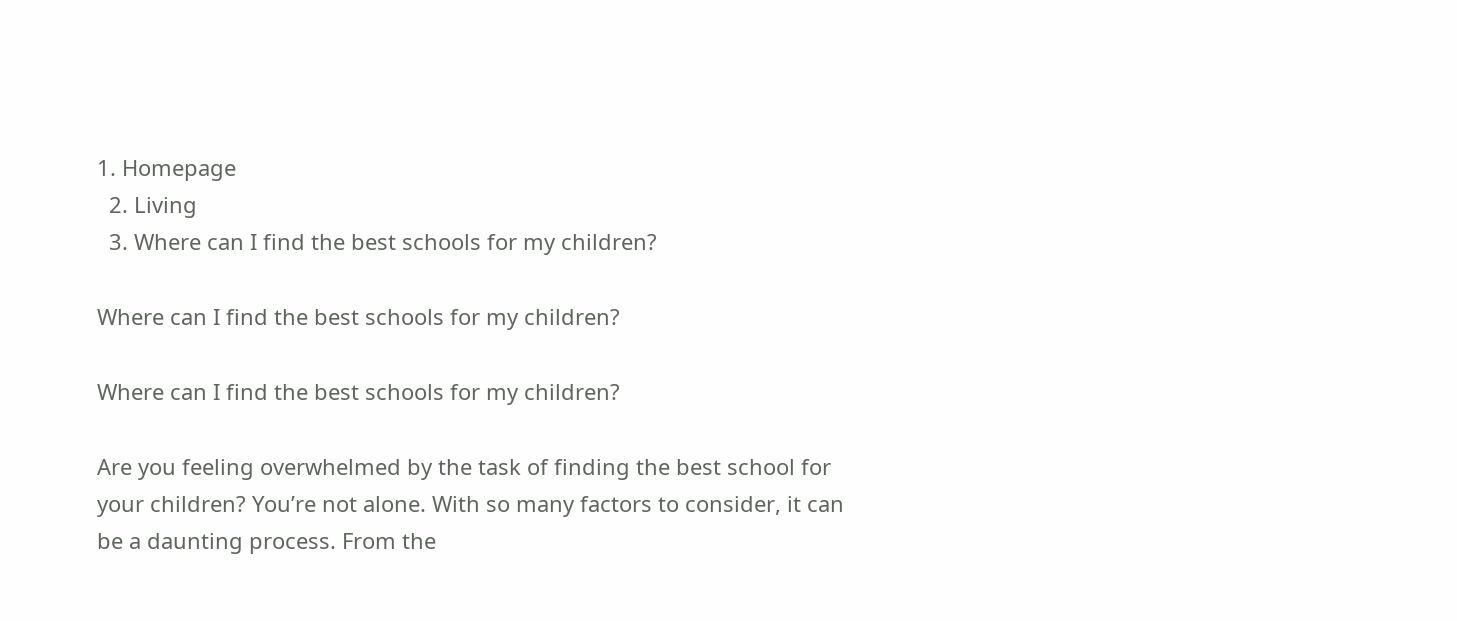1. Homepage
  2. Living
  3. Where can I find the best schools for my children?

Where can I find the best schools for my children?

Where can I find the best schools for my children?

Are you feeling overwhelmed by the task of finding the best school for your children? You’re not alone. With so many factors to consider, it can be a daunting process. From the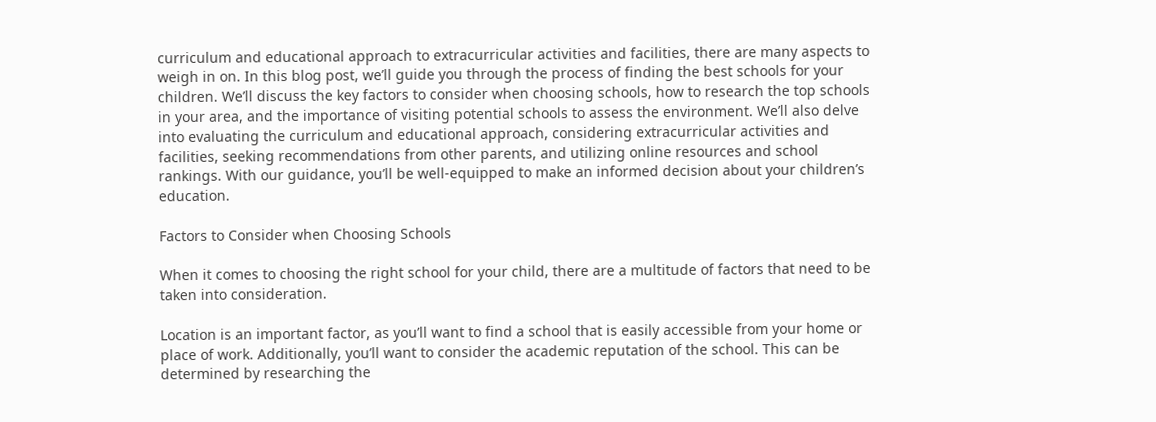curriculum and educational approach to extracurricular activities and facilities, there are many aspects to weigh in on. In this blog post, we’ll guide you through the process of finding the best schools for your children. We’ll discuss the key factors to consider when choosing schools, how to research the top schools in your area, and the importance of visiting potential schools to assess the environment. We’ll also delve into evaluating the curriculum and educational approach, considering extracurricular activities and facilities, seeking recommendations from other parents, and utilizing online resources and school rankings. With our guidance, you’ll be well-equipped to make an informed decision about your children’s education.

Factors to Consider when Choosing Schools

When it comes to choosing the right school for your child, there are a multitude of factors that need to be taken into consideration.

Location is an important factor, as you’ll want to find a school that is easily accessible from your home or place of work. Additionally, you’ll want to consider the academic reputation of the school. This can be determined by researching the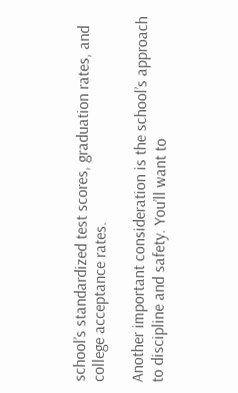school’s standardized test scores, graduation rates, and college acceptance rates.

Another important consideration is the school’s approach to discipline and safety. You’ll want to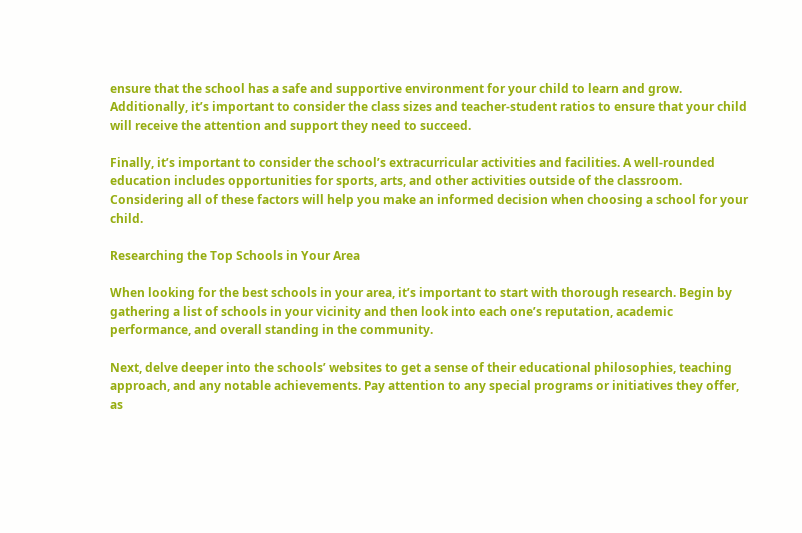ensure that the school has a safe and supportive environment for your child to learn and grow. Additionally, it’s important to consider the class sizes and teacher-student ratios to ensure that your child will receive the attention and support they need to succeed.

Finally, it’s important to consider the school’s extracurricular activities and facilities. A well-rounded education includes opportunities for sports, arts, and other activities outside of the classroom. Considering all of these factors will help you make an informed decision when choosing a school for your child.

Researching the Top Schools in Your Area

When looking for the best schools in your area, it’s important to start with thorough research. Begin by gathering a list of schools in your vicinity and then look into each one’s reputation, academic performance, and overall standing in the community.

Next, delve deeper into the schools’ websites to get a sense of their educational philosophies, teaching approach, and any notable achievements. Pay attention to any special programs or initiatives they offer, as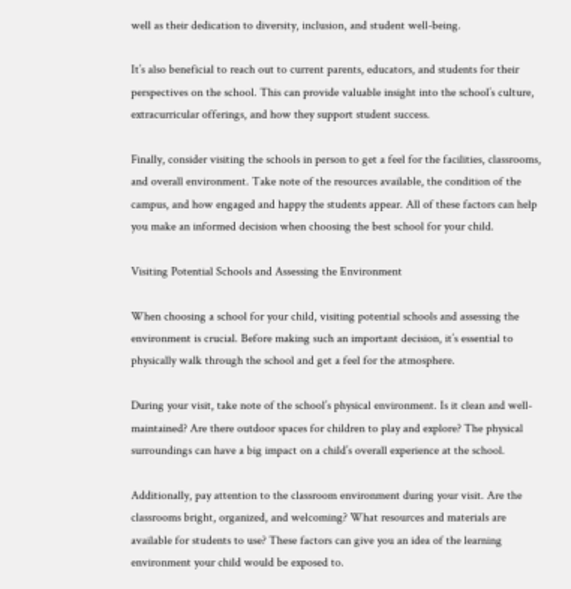well as their dedication to diversity, inclusion, and student well-being.

It’s also beneficial to reach out to current parents, educators, and students for their perspectives on the school. This can provide valuable insight into the school’s culture, extracurricular offerings, and how they support student success.

Finally, consider visiting the schools in person to get a feel for the facilities, classrooms, and overall environment. Take note of the resources available, the condition of the campus, and how engaged and happy the students appear. All of these factors can help you make an informed decision when choosing the best school for your child.

Visiting Potential Schools and Assessing the Environment

When choosing a school for your child, visiting potential schools and assessing the environment is crucial. Before making such an important decision, it’s essential to physically walk through the school and get a feel for the atmosphere.

During your visit, take note of the school’s physical environment. Is it clean and well-maintained? Are there outdoor spaces for children to play and explore? The physical surroundings can have a big impact on a child’s overall experience at the school.

Additionally, pay attention to the classroom environment during your visit. Are the classrooms bright, organized, and welcoming? What resources and materials are available for students to use? These factors can give you an idea of the learning environment your child would be exposed to.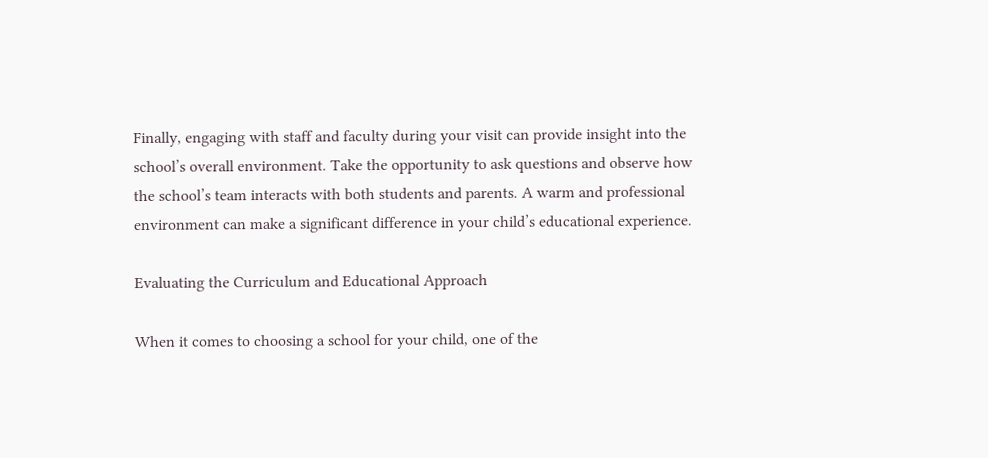Finally, engaging with staff and faculty during your visit can provide insight into the school’s overall environment. Take the opportunity to ask questions and observe how the school’s team interacts with both students and parents. A warm and professional environment can make a significant difference in your child’s educational experience.

Evaluating the Curriculum and Educational Approach

When it comes to choosing a school for your child, one of the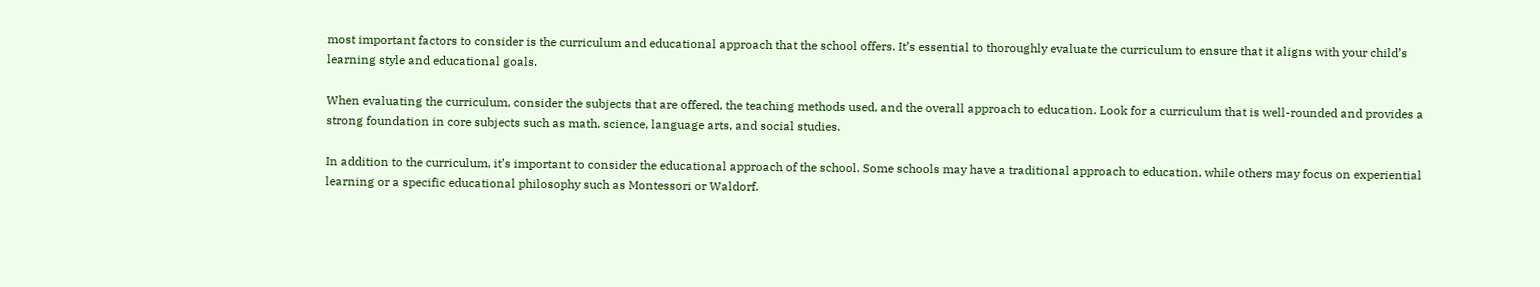most important factors to consider is the curriculum and educational approach that the school offers. It’s essential to thoroughly evaluate the curriculum to ensure that it aligns with your child’s learning style and educational goals.

When evaluating the curriculum, consider the subjects that are offered, the teaching methods used, and the overall approach to education. Look for a curriculum that is well-rounded and provides a strong foundation in core subjects such as math, science, language arts, and social studies.

In addition to the curriculum, it’s important to consider the educational approach of the school. Some schools may have a traditional approach to education, while others may focus on experiential learning or a specific educational philosophy such as Montessori or Waldorf.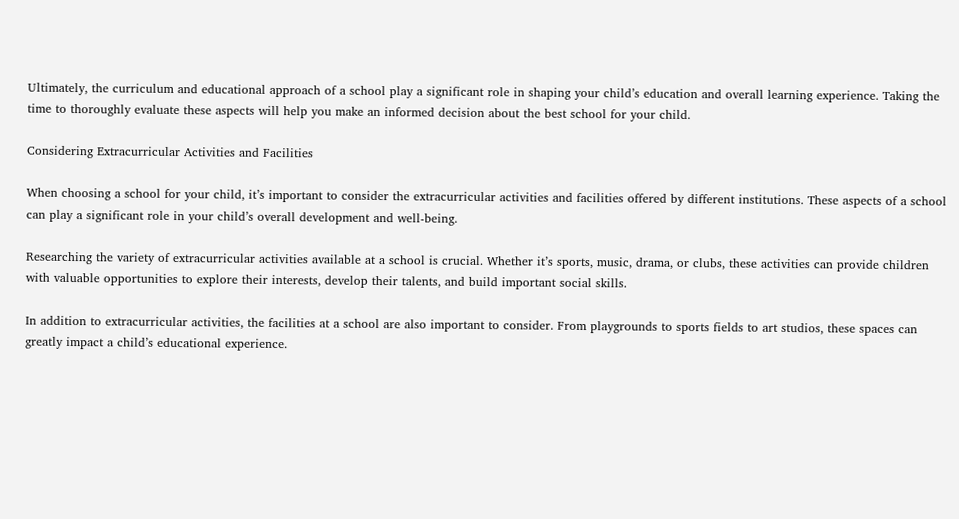Ultimately, the curriculum and educational approach of a school play a significant role in shaping your child’s education and overall learning experience. Taking the time to thoroughly evaluate these aspects will help you make an informed decision about the best school for your child.

Considering Extracurricular Activities and Facilities

When choosing a school for your child, it’s important to consider the extracurricular activities and facilities offered by different institutions. These aspects of a school can play a significant role in your child’s overall development and well-being.

Researching the variety of extracurricular activities available at a school is crucial. Whether it’s sports, music, drama, or clubs, these activities can provide children with valuable opportunities to explore their interests, develop their talents, and build important social skills.

In addition to extracurricular activities, the facilities at a school are also important to consider. From playgrounds to sports fields to art studios, these spaces can greatly impact a child’s educational experience.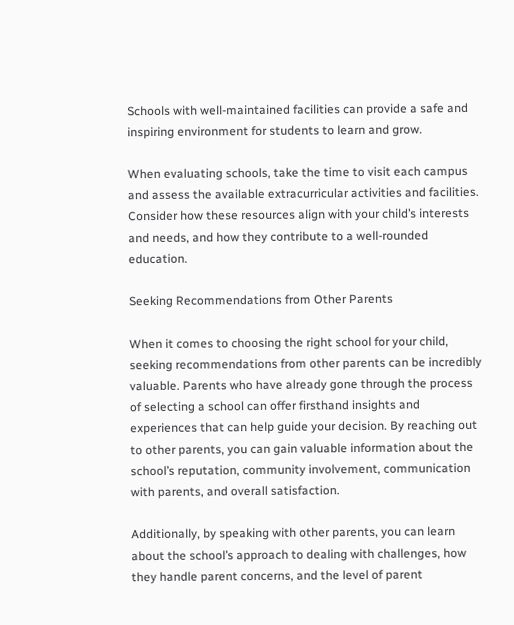Schools with well-maintained facilities can provide a safe and inspiring environment for students to learn and grow.

When evaluating schools, take the time to visit each campus and assess the available extracurricular activities and facilities. Consider how these resources align with your child’s interests and needs, and how they contribute to a well-rounded education.

Seeking Recommendations from Other Parents

When it comes to choosing the right school for your child, seeking recommendations from other parents can be incredibly valuable. Parents who have already gone through the process of selecting a school can offer firsthand insights and experiences that can help guide your decision. By reaching out to other parents, you can gain valuable information about the school’s reputation, community involvement, communication with parents, and overall satisfaction.

Additionally, by speaking with other parents, you can learn about the school’s approach to dealing with challenges, how they handle parent concerns, and the level of parent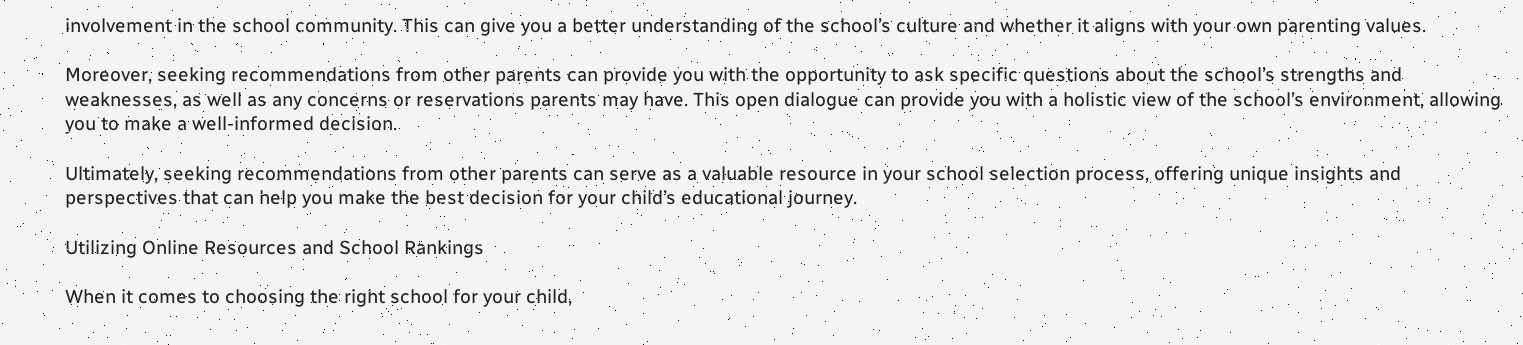involvement in the school community. This can give you a better understanding of the school’s culture and whether it aligns with your own parenting values.

Moreover, seeking recommendations from other parents can provide you with the opportunity to ask specific questions about the school’s strengths and weaknesses, as well as any concerns or reservations parents may have. This open dialogue can provide you with a holistic view of the school’s environment, allowing you to make a well-informed decision.

Ultimately, seeking recommendations from other parents can serve as a valuable resource in your school selection process, offering unique insights and perspectives that can help you make the best decision for your child’s educational journey.

Utilizing Online Resources and School Rankings

When it comes to choosing the right school for your child,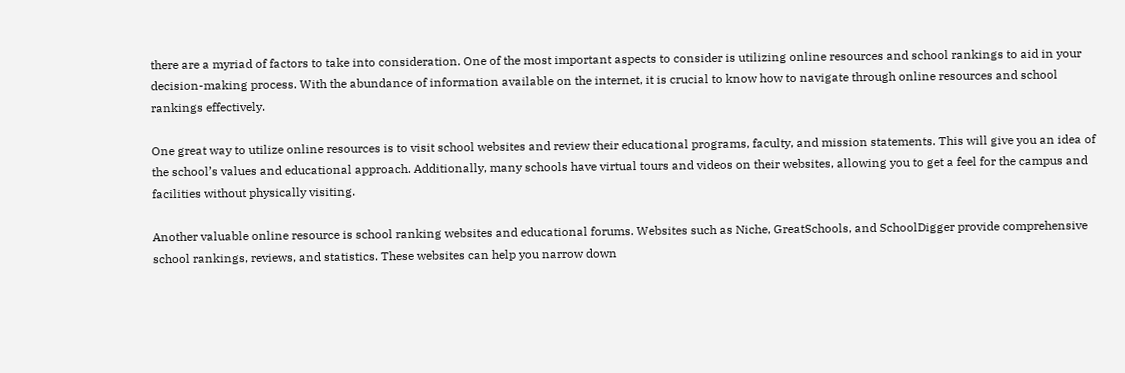there are a myriad of factors to take into consideration. One of the most important aspects to consider is utilizing online resources and school rankings to aid in your decision-making process. With the abundance of information available on the internet, it is crucial to know how to navigate through online resources and school rankings effectively.

One great way to utilize online resources is to visit school websites and review their educational programs, faculty, and mission statements. This will give you an idea of the school’s values and educational approach. Additionally, many schools have virtual tours and videos on their websites, allowing you to get a feel for the campus and facilities without physically visiting.

Another valuable online resource is school ranking websites and educational forums. Websites such as Niche, GreatSchools, and SchoolDigger provide comprehensive school rankings, reviews, and statistics. These websites can help you narrow down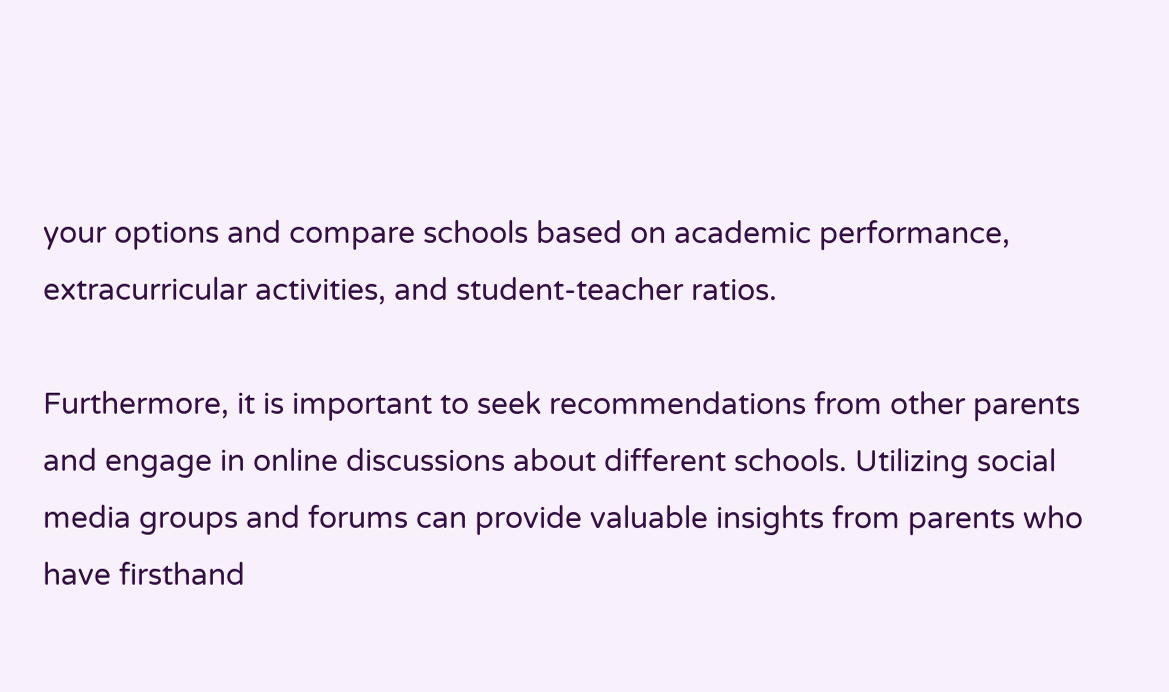your options and compare schools based on academic performance, extracurricular activities, and student-teacher ratios.

Furthermore, it is important to seek recommendations from other parents and engage in online discussions about different schools. Utilizing social media groups and forums can provide valuable insights from parents who have firsthand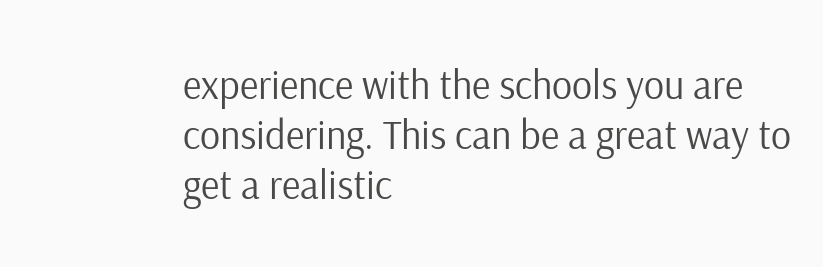experience with the schools you are considering. This can be a great way to get a realistic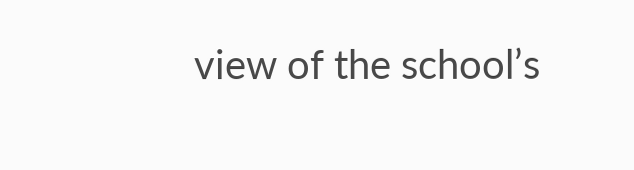view of the school’s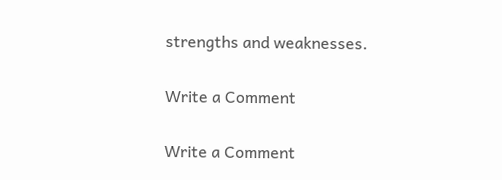strengths and weaknesses.

Write a Comment

Write a Comment